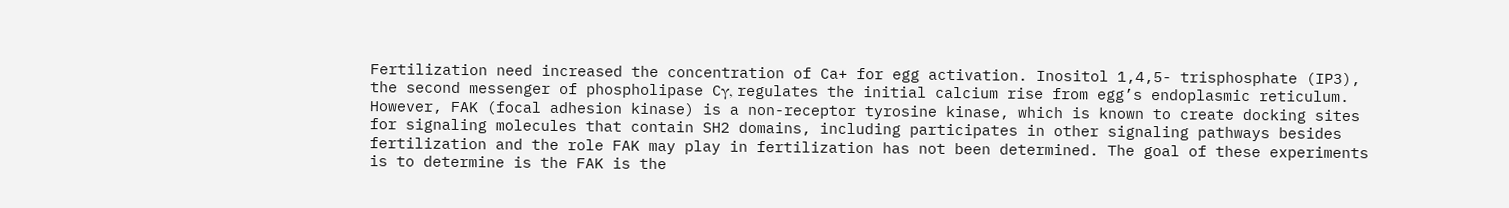Fertilization need increased the concentration of Ca+ for egg activation. Inositol 1,4,5- trisphosphate (IP3), the second messenger of phospholipase Cγ, regulates the initial calcium rise from egg’s endoplasmic reticulum. However, FAK (focal adhesion kinase) is a non-receptor tyrosine kinase, which is known to create docking sites for signaling molecules that contain SH2 domains, including participates in other signaling pathways besides fertilization and the role FAK may play in fertilization has not been determined. The goal of these experiments is to determine is the FAK is the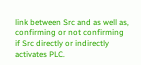link between Src and as well as, confirming or not confirming if Src directly or indirectly activates PLC.